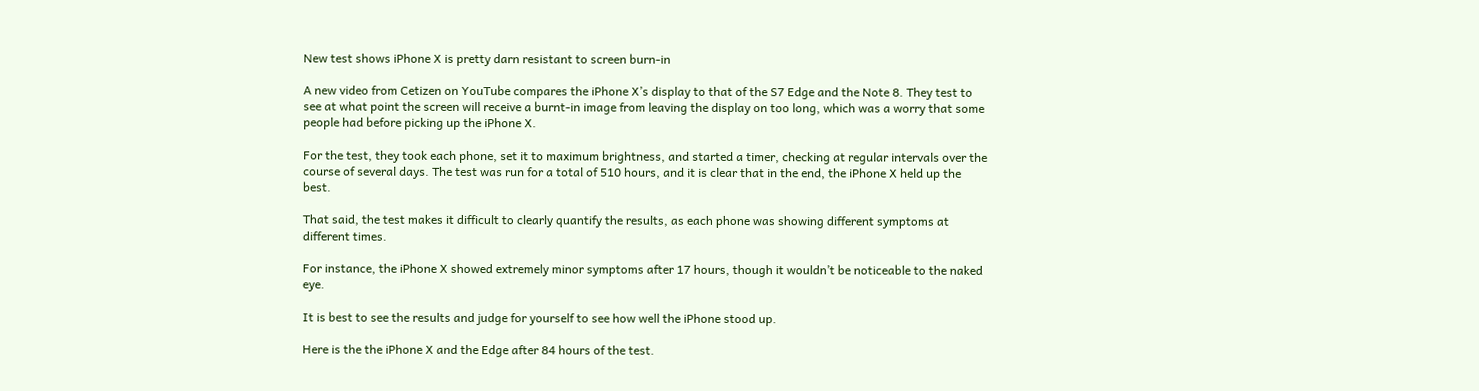New test shows iPhone X is pretty darn resistant to screen burn-in

A new video from Cetizen on YouTube compares the iPhone X’s display to that of the S7 Edge and the Note 8. They test to see at what point the screen will receive a burnt-in image from leaving the display on too long, which was a worry that some people had before picking up the iPhone X.

For the test, they took each phone, set it to maximum brightness, and started a timer, checking at regular intervals over the course of several days. The test was run for a total of 510 hours, and it is clear that in the end, the iPhone X held up the best.

That said, the test makes it difficult to clearly quantify the results, as each phone was showing different symptoms at different times.

For instance, the iPhone X showed extremely minor symptoms after 17 hours, though it wouldn’t be noticeable to the naked eye.

It is best to see the results and judge for yourself to see how well the iPhone stood up.

Here is the the iPhone X and the Edge after 84 hours of the test.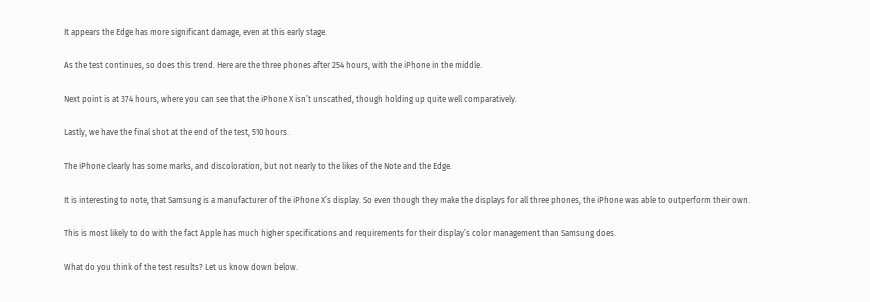It appears the Edge has more significant damage, even at this early stage.

As the test continues, so does this trend. Here are the three phones after 254 hours, with the iPhone in the middle.

Next point is at 374 hours, where you can see that the iPhone X isn’t unscathed, though holding up quite well comparatively.

Lastly, we have the final shot at the end of the test, 510 hours.

The iPhone clearly has some marks, and discoloration, but not nearly to the likes of the Note and the Edge.

It is interesting to note, that Samsung is a manufacturer of the iPhone X’s display. So even though they make the displays for all three phones, the iPhone was able to outperform their own.

This is most likely to do with the fact Apple has much higher specifications and requirements for their display’s color management than Samsung does.

What do you think of the test results? Let us know down below.